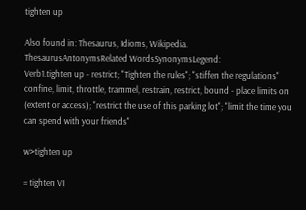tighten up

Also found in: Thesaurus, Idioms, Wikipedia.
ThesaurusAntonymsRelated WordsSynonymsLegend:
Verb1.tighten up - restrict; "Tighten the rules"; "stiffen the regulations"
confine, limit, throttle, trammel, restrain, restrict, bound - place limits on (extent or access); "restrict the use of this parking lot"; "limit the time you can spend with your friends"

w>tighten up

= tighten VI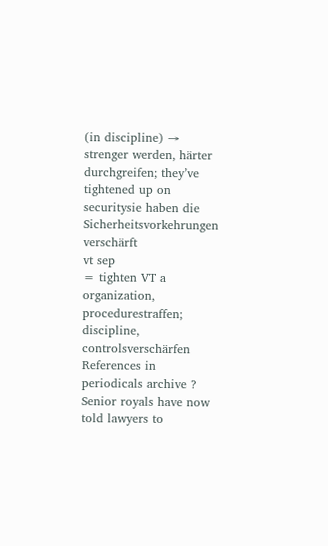(in discipline) → strenger werden, härter durchgreifen; they’ve tightened up on securitysie haben die Sicherheitsvorkehrungen verschärft
vt sep
= tighten VT a
organization, procedurestraffen; discipline, controlsverschärfen
References in periodicals archive ?
Senior royals have now told lawyers to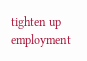tighten up employment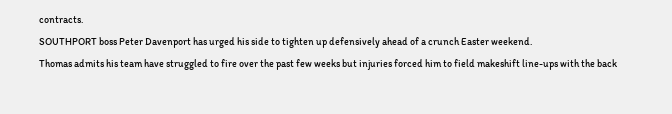contracts.
SOUTHPORT boss Peter Davenport has urged his side to tighten up defensively ahead of a crunch Easter weekend.
Thomas admits his team have struggled to fire over the past few weeks but injuries forced him to field makeshift line-ups with the back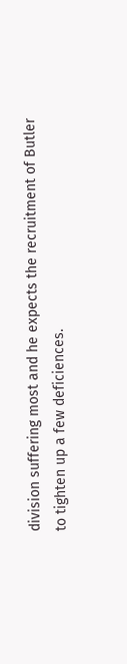division suffering most and he expects the recruitment of Butler to tighten up a few deficiences.